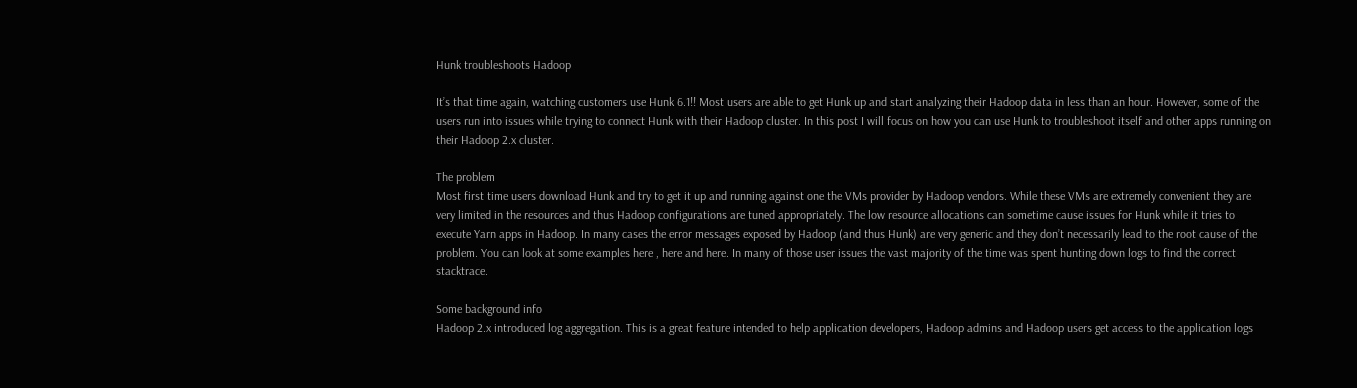Hunk troubleshoots Hadoop

It’s that time again, watching customers use Hunk 6.1!! Most users are able to get Hunk up and start analyzing their Hadoop data in less than an hour. However, some of the users run into issues while trying to connect Hunk with their Hadoop cluster. In this post I will focus on how you can use Hunk to troubleshoot itself and other apps running on their Hadoop 2.x cluster.

The problem
Most first time users download Hunk and try to get it up and running against one the VMs provider by Hadoop vendors. While these VMs are extremely convenient they are very limited in the resources and thus Hadoop configurations are tuned appropriately. The low resource allocations can sometime cause issues for Hunk while it tries to execute Yarn apps in Hadoop. In many cases the error messages exposed by Hadoop (and thus Hunk) are very generic and they don’t necessarily lead to the root cause of the problem. You can look at some examples here , here and here. In many of those user issues the vast majority of the time was spent hunting down logs to find the correct stacktrace.

Some background info
Hadoop 2.x introduced log aggregation. This is a great feature intended to help application developers, Hadoop admins and Hadoop users get access to the application logs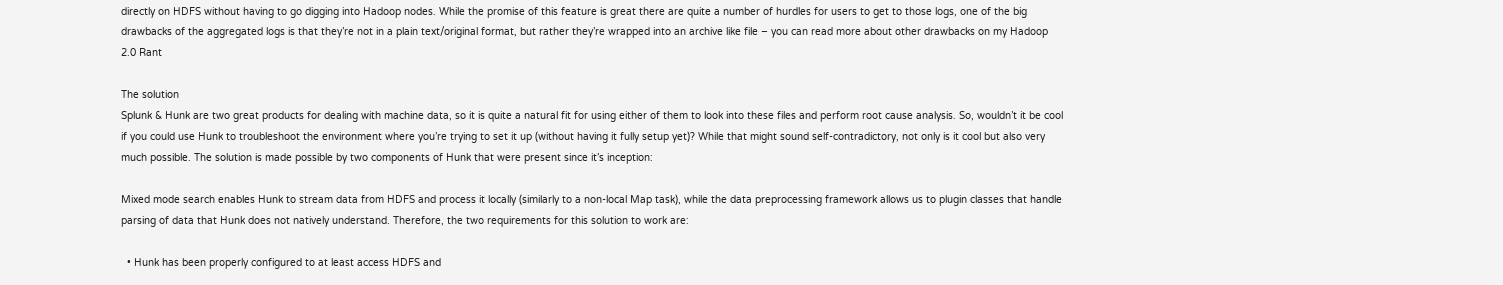directly on HDFS without having to go digging into Hadoop nodes. While the promise of this feature is great there are quite a number of hurdles for users to get to those logs, one of the big drawbacks of the aggregated logs is that they’re not in a plain text/original format, but rather they’re wrapped into an archive like file – you can read more about other drawbacks on my Hadoop 2.0 Rant

The solution
Splunk & Hunk are two great products for dealing with machine data, so it is quite a natural fit for using either of them to look into these files and perform root cause analysis. So, wouldn’t it be cool if you could use Hunk to troubleshoot the environment where you’re trying to set it up (without having it fully setup yet)? While that might sound self-contradictory, not only is it cool but also very much possible. The solution is made possible by two components of Hunk that were present since it’s inception:

Mixed mode search enables Hunk to stream data from HDFS and process it locally (similarly to a non-local Map task), while the data preprocessing framework allows us to plugin classes that handle parsing of data that Hunk does not natively understand. Therefore, the two requirements for this solution to work are:

  • Hunk has been properly configured to at least access HDFS and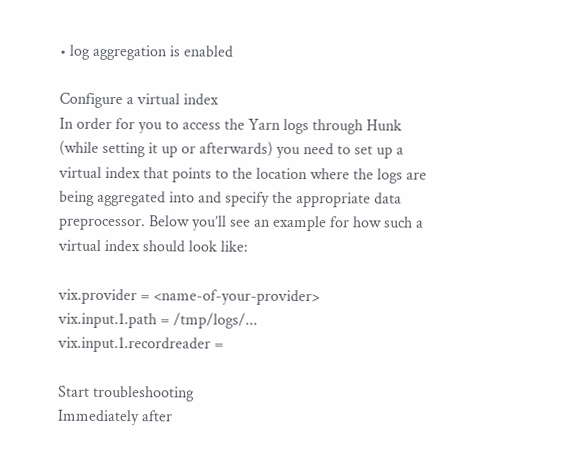• log aggregation is enabled

Configure a virtual index
In order for you to access the Yarn logs through Hunk (while setting it up or afterwards) you need to set up a virtual index that points to the location where the logs are being aggregated into and specify the appropriate data preprocessor. Below you’ll see an example for how such a virtual index should look like:

vix.provider = <name-of-your-provider>
vix.input.1.path = /tmp/logs/...
vix.input.1.recordreader =

Start troubleshooting
Immediately after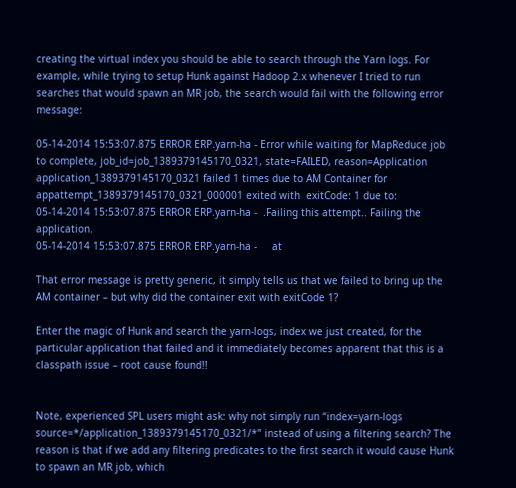creating the virtual index you should be able to search through the Yarn logs. For example, while trying to setup Hunk against Hadoop 2.x whenever I tried to run searches that would spawn an MR job, the search would fail with the following error message:

05-14-2014 15:53:07.875 ERROR ERP.yarn-ha - Error while waiting for MapReduce job to complete, job_id=job_1389379145170_0321, state=FAILED, reason=Application application_1389379145170_0321 failed 1 times due to AM Container for appattempt_1389379145170_0321_000001 exited with  exitCode: 1 due to:
05-14-2014 15:53:07.875 ERROR ERP.yarn-ha -  .Failing this attempt.. Failing the application.
05-14-2014 15:53:07.875 ERROR ERP.yarn-ha -     at

That error message is pretty generic, it simply tells us that we failed to bring up the AM container – but why did the container exit with exitCode 1?

Enter the magic of Hunk and search the yarn-logs, index we just created, for the particular application that failed and it immediately becomes apparent that this is a classpath issue – root cause found!!


Note, experienced SPL users might ask: why not simply run “index=yarn-logs source=*/application_1389379145170_0321/*” instead of using a filtering search? The reason is that if we add any filtering predicates to the first search it would cause Hunk to spawn an MR job, which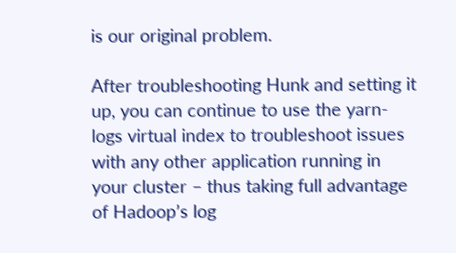is our original problem.

After troubleshooting Hunk and setting it up, you can continue to use the yarn-logs virtual index to troubleshoot issues with any other application running in your cluster – thus taking full advantage of Hadoop’s log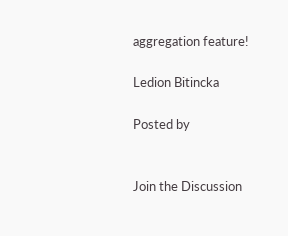aggregation feature!

Ledion Bitincka

Posted by


Join the Discussion